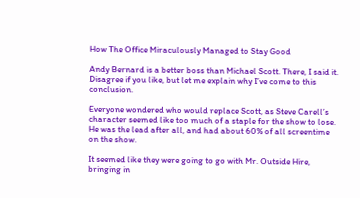How The Office Miraculously Managed to Stay Good

Andy Bernard is a better boss than Michael Scott. There, I said it. Disagree if you like, but let me explain why I’ve come to this conclusion.

Everyone wondered who would replace Scott, as Steve Carell’s character seemed like too much of a staple for the show to lose. He was the lead after all, and had about 60% of all screentime on the show.

It seemed like they were going to go with Mr. Outside Hire, bringing in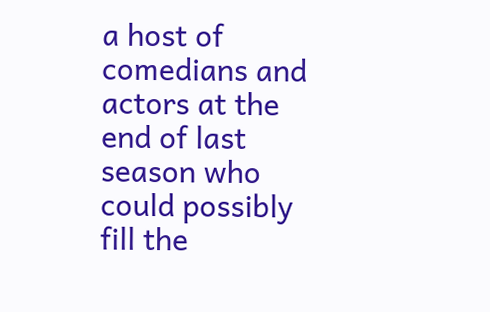a host of comedians and actors at the end of last season who could possibly fill the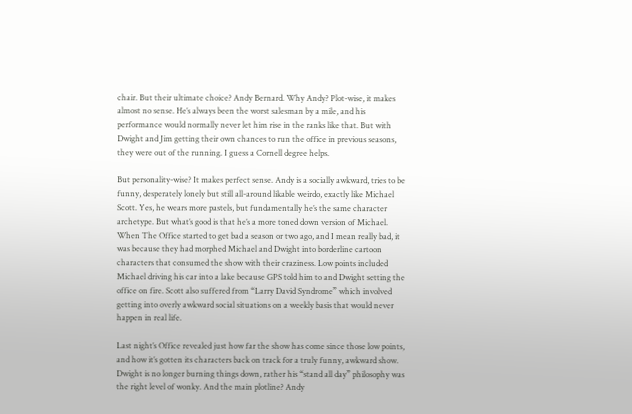chair. But their ultimate choice? Andy Bernard. Why Andy? Plot-wise, it makes almost no sense. He’s always been the worst salesman by a mile, and his performance would normally never let him rise in the ranks like that. But with Dwight and Jim getting their own chances to run the office in previous seasons, they were out of the running. I guess a Cornell degree helps.

But personality-wise? It makes perfect sense. Andy is a socially awkward, tries to be funny, desperately lonely but still all-around likable weirdo, exactly like Michael Scott. Yes, he wears more pastels, but fundamentally he’s the same character archetype. But what’s good is that he’s a more toned down version of Michael. When The Office started to get bad a season or two ago, and I mean really bad, it was because they had morphed Michael and Dwight into borderline cartoon characters that consumed the show with their craziness. Low points included Michael driving his car into a lake because GPS told him to and Dwight setting the office on fire. Scott also suffered from “Larry David Syndrome” which involved getting into overly awkward social situations on a weekly basis that would never happen in real life.

Last night’s Office revealed just how far the show has come since those low points, and how it’s gotten its characters back on track for a truly funny, awkward show. Dwight is no longer burning things down, rather his “stand all day” philosophy was the right level of wonky. And the main plotline? Andy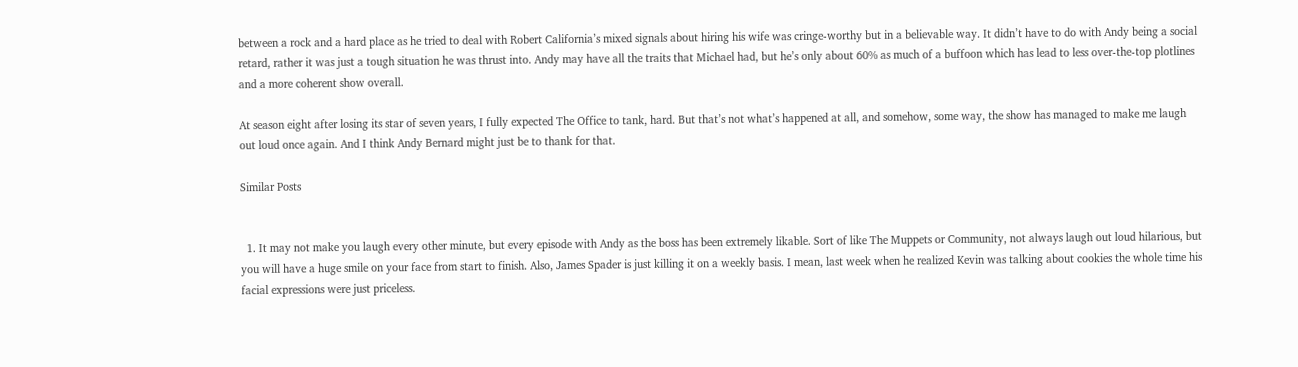between a rock and a hard place as he tried to deal with Robert California’s mixed signals about hiring his wife was cringe-worthy but in a believable way. It didn’t have to do with Andy being a social retard, rather it was just a tough situation he was thrust into. Andy may have all the traits that Michael had, but he’s only about 60% as much of a buffoon which has lead to less over-the-top plotlines and a more coherent show overall.

At season eight after losing its star of seven years, I fully expected The Office to tank, hard. But that’s not what’s happened at all, and somehow, some way, the show has managed to make me laugh out loud once again. And I think Andy Bernard might just be to thank for that.

Similar Posts


  1. It may not make you laugh every other minute, but every episode with Andy as the boss has been extremely likable. Sort of like The Muppets or Community, not always laugh out loud hilarious, but you will have a huge smile on your face from start to finish. Also, James Spader is just killing it on a weekly basis. I mean, last week when he realized Kevin was talking about cookies the whole time his facial expressions were just priceless.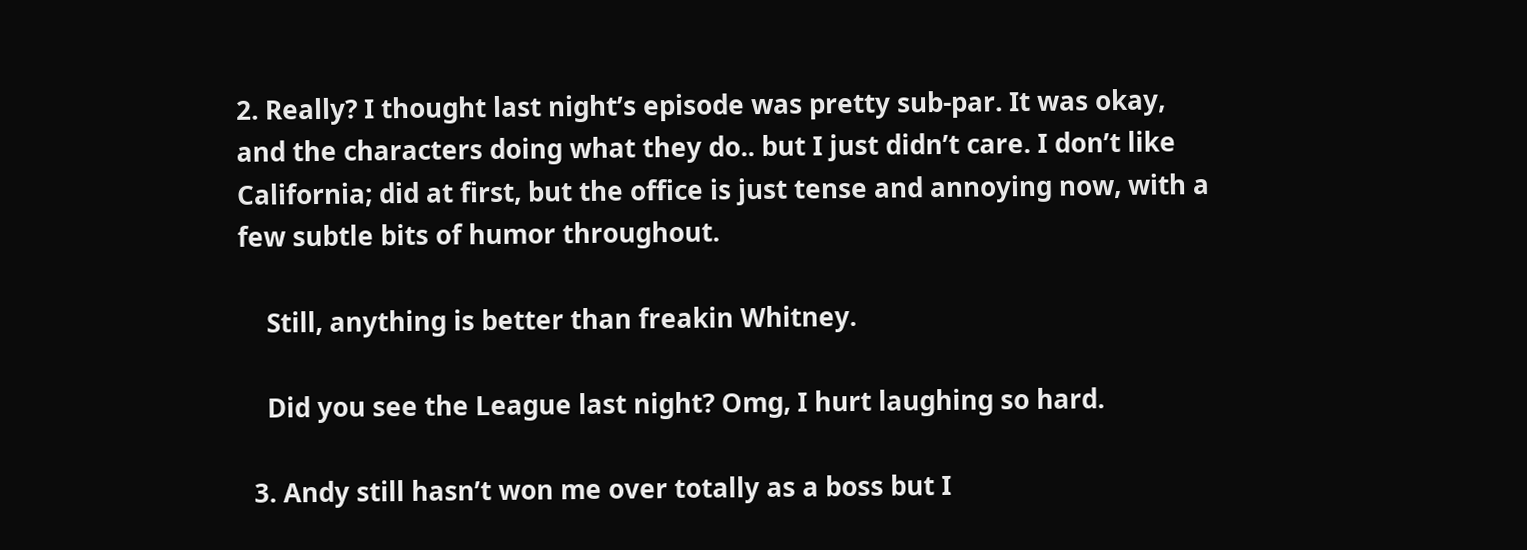2. Really? I thought last night’s episode was pretty sub-par. It was okay, and the characters doing what they do.. but I just didn’t care. I don’t like California; did at first, but the office is just tense and annoying now, with a few subtle bits of humor throughout.

    Still, anything is better than freakin Whitney.

    Did you see the League last night? Omg, I hurt laughing so hard.

  3. Andy still hasn’t won me over totally as a boss but I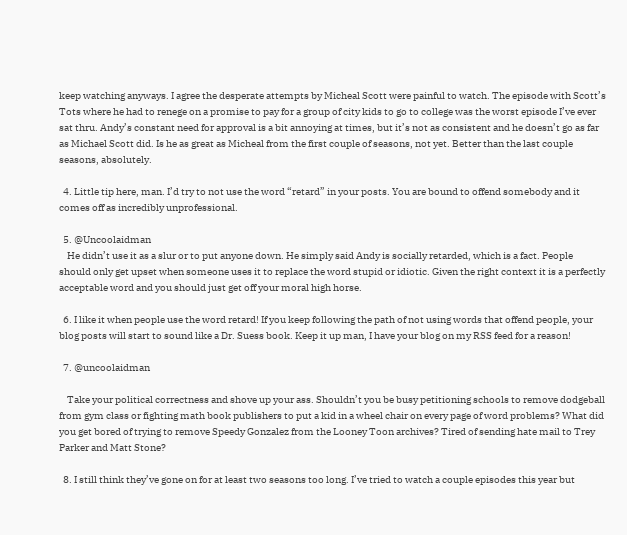keep watching anyways. I agree the desperate attempts by Micheal Scott were painful to watch. The episode with Scott’s Tots where he had to renege on a promise to pay for a group of city kids to go to college was the worst episode I’ve ever sat thru. Andy’s constant need for approval is a bit annoying at times, but it’s not as consistent and he doesn’t go as far as Michael Scott did. Is he as great as Micheal from the first couple of seasons, not yet. Better than the last couple seasons, absolutely.

  4. Little tip here, man. I’d try to not use the word “retard” in your posts. You are bound to offend somebody and it comes off as incredibly unprofessional.

  5. @Uncoolaidman
    He didn’t use it as a slur or to put anyone down. He simply said Andy is socially retarded, which is a fact. People should only get upset when someone uses it to replace the word stupid or idiotic. Given the right context it is a perfectly acceptable word and you should just get off your moral high horse.

  6. I like it when people use the word retard! If you keep following the path of not using words that offend people, your blog posts will start to sound like a Dr. Suess book. Keep it up man, I have your blog on my RSS feed for a reason!

  7. @uncoolaidman

    Take your political correctness and shove up your ass. Shouldn’t you be busy petitioning schools to remove dodgeball from gym class or fighting math book publishers to put a kid in a wheel chair on every page of word problems? What did you get bored of trying to remove Speedy Gonzalez from the Looney Toon archives? Tired of sending hate mail to Trey Parker and Matt Stone?

  8. I still think they’ve gone on for at least two seasons too long. I’ve tried to watch a couple episodes this year but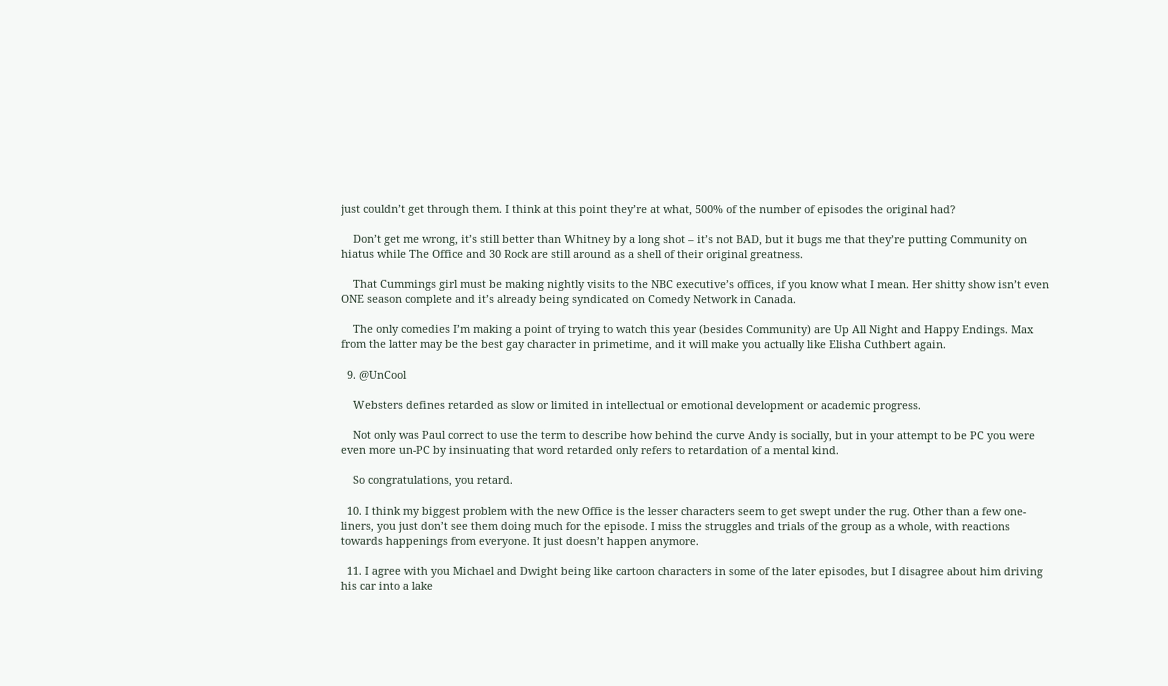just couldn’t get through them. I think at this point they’re at what, 500% of the number of episodes the original had?

    Don’t get me wrong, it’s still better than Whitney by a long shot – it’s not BAD, but it bugs me that they’re putting Community on hiatus while The Office and 30 Rock are still around as a shell of their original greatness.

    That Cummings girl must be making nightly visits to the NBC executive’s offices, if you know what I mean. Her shitty show isn’t even ONE season complete and it’s already being syndicated on Comedy Network in Canada.

    The only comedies I’m making a point of trying to watch this year (besides Community) are Up All Night and Happy Endings. Max from the latter may be the best gay character in primetime, and it will make you actually like Elisha Cuthbert again.

  9. @UnCool

    Websters defines retarded as slow or limited in intellectual or emotional development or academic progress.

    Not only was Paul correct to use the term to describe how behind the curve Andy is socially, but in your attempt to be PC you were even more un-PC by insinuating that word retarded only refers to retardation of a mental kind.

    So congratulations, you retard.

  10. I think my biggest problem with the new Office is the lesser characters seem to get swept under the rug. Other than a few one-liners, you just don’t see them doing much for the episode. I miss the struggles and trials of the group as a whole, with reactions towards happenings from everyone. It just doesn’t happen anymore.

  11. I agree with you Michael and Dwight being like cartoon characters in some of the later episodes, but I disagree about him driving his car into a lake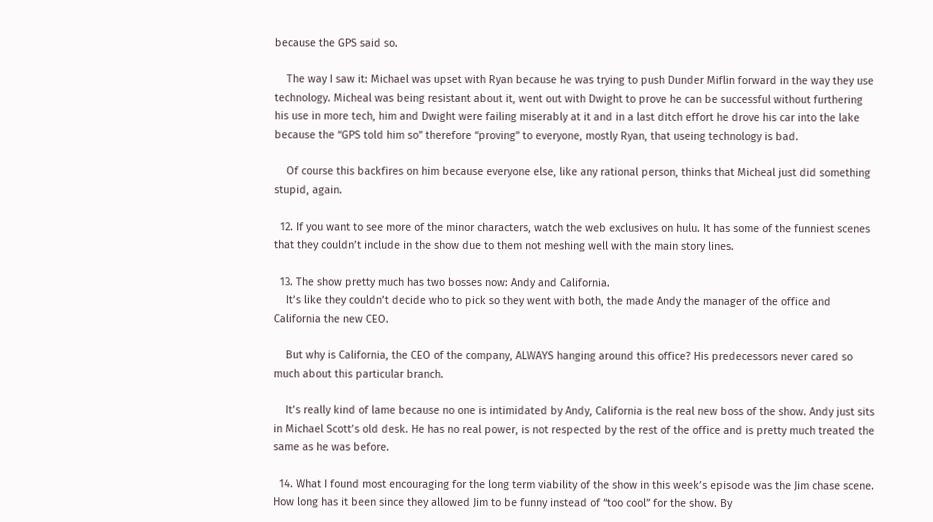because the GPS said so.

    The way I saw it: Michael was upset with Ryan because he was trying to push Dunder Miflin forward in the way they use technology. Micheal was being resistant about it, went out with Dwight to prove he can be successful without furthering his use in more tech, him and Dwight were failing miserably at it and in a last ditch effort he drove his car into the lake because the “GPS told him so” therefore “proving” to everyone, mostly Ryan, that useing technology is bad.

    Of course this backfires on him because everyone else, like any rational person, thinks that Micheal just did something stupid, again.

  12. If you want to see more of the minor characters, watch the web exclusives on hulu. It has some of the funniest scenes that they couldn’t include in the show due to them not meshing well with the main story lines.

  13. The show pretty much has two bosses now: Andy and California.
    It’s like they couldn’t decide who to pick so they went with both, the made Andy the manager of the office and California the new CEO.

    But why is California, the CEO of the company, ALWAYS hanging around this office? His predecessors never cared so much about this particular branch.

    It’s really kind of lame because no one is intimidated by Andy, California is the real new boss of the show. Andy just sits in Michael Scott’s old desk. He has no real power, is not respected by the rest of the office and is pretty much treated the same as he was before.

  14. What I found most encouraging for the long term viability of the show in this week’s episode was the Jim chase scene. How long has it been since they allowed Jim to be funny instead of “too cool” for the show. By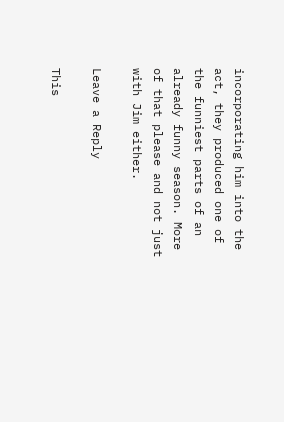incorporating him into the act, they produced one of the funniest parts of an already funny season. More of that please and not just with Jim either.

Leave a Reply

This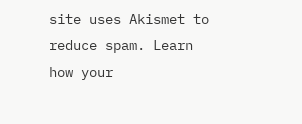site uses Akismet to reduce spam. Learn how your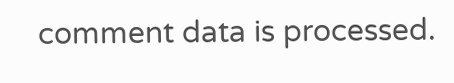comment data is processed.